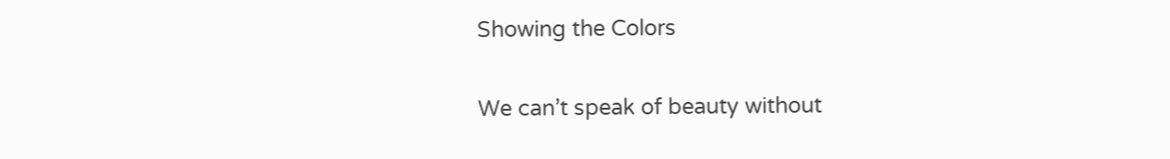Showing the Colors

We can’t speak of beauty without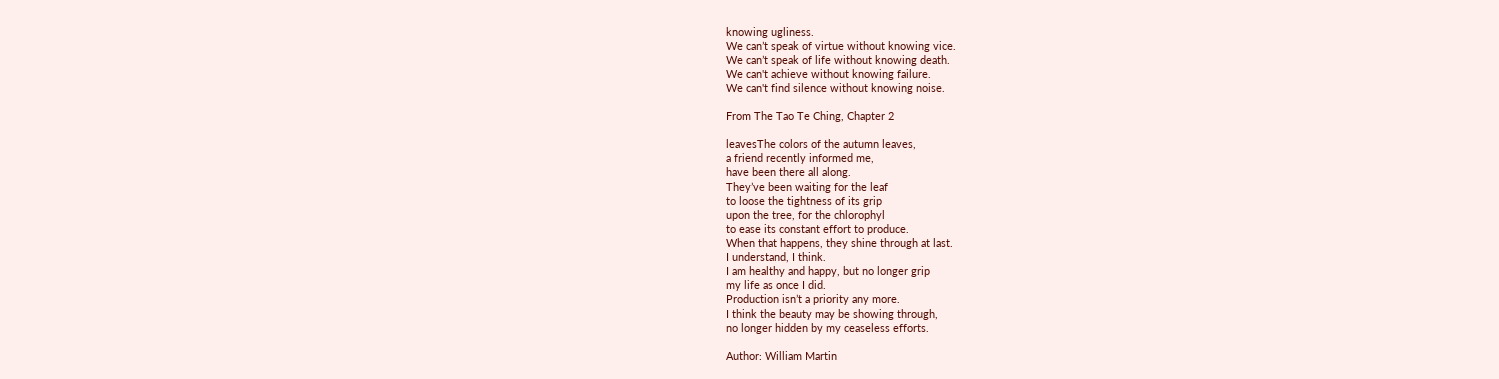knowing ugliness.
We can’t speak of virtue without knowing vice.
We can’t speak of life without knowing death.
We can't achieve without knowing failure.
We can't find silence without knowing noise.

From The Tao Te Ching, Chapter 2

leavesThe colors of the autumn leaves,
a friend recently informed me,
have been there all along.
They’ve been waiting for the leaf
to loose the tightness of its grip
upon the tree, for the chlorophyl
to ease its constant effort to produce.
When that happens, they shine through at last.
I understand, I think.
I am healthy and happy, but no longer grip
my life as once I did.
Production isn’t a priority any more.
I think the beauty may be showing through,
no longer hidden by my ceaseless efforts.

Author: William Martin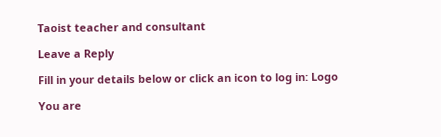Taoist teacher and consultant

Leave a Reply

Fill in your details below or click an icon to log in: Logo

You are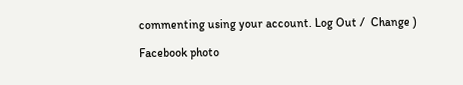commenting using your account. Log Out /  Change )

Facebook photo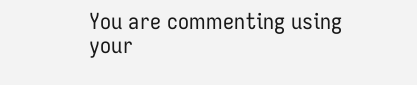You are commenting using your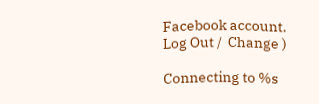Facebook account. Log Out /  Change )

Connecting to %s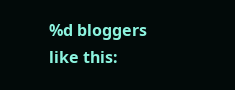%d bloggers like this: